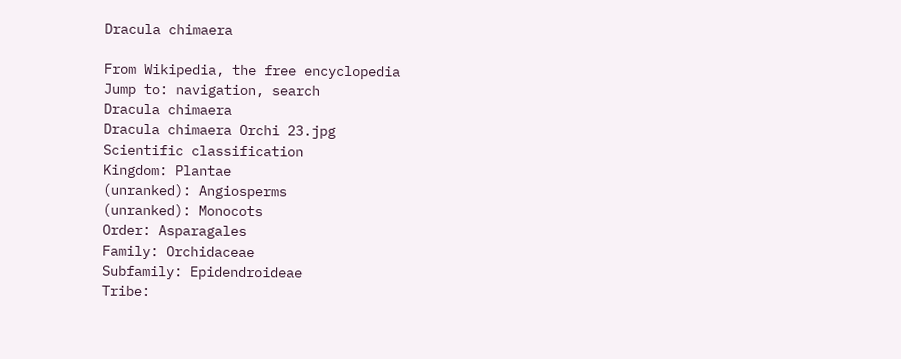Dracula chimaera

From Wikipedia, the free encyclopedia
Jump to: navigation, search
Dracula chimaera
Dracula chimaera Orchi 23.jpg
Scientific classification
Kingdom: Plantae
(unranked): Angiosperms
(unranked): Monocots
Order: Asparagales
Family: Orchidaceae
Subfamily: Epidendroideae
Tribe: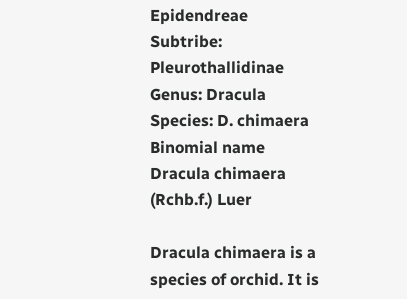Epidendreae
Subtribe: Pleurothallidinae
Genus: Dracula
Species: D. chimaera
Binomial name
Dracula chimaera
(Rchb.f.) Luer

Dracula chimaera is a species of orchid. It is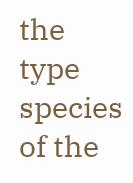the type species of the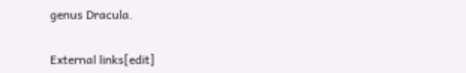genus Dracula.


External links[edit]